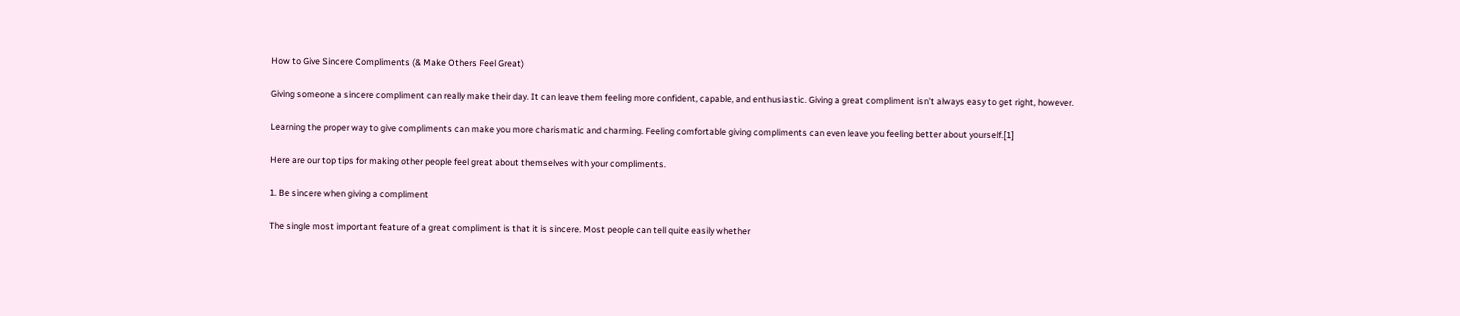How to Give Sincere Compliments (& Make Others Feel Great)

Giving someone a sincere compliment can really make their day. It can leave them feeling more confident, capable, and enthusiastic. Giving a great compliment isn’t always easy to get right, however.

Learning the proper way to give compliments can make you more charismatic and charming. Feeling comfortable giving compliments can even leave you feeling better about yourself.[1]

Here are our top tips for making other people feel great about themselves with your compliments.

1. Be sincere when giving a compliment

The single most important feature of a great compliment is that it is sincere. Most people can tell quite easily whether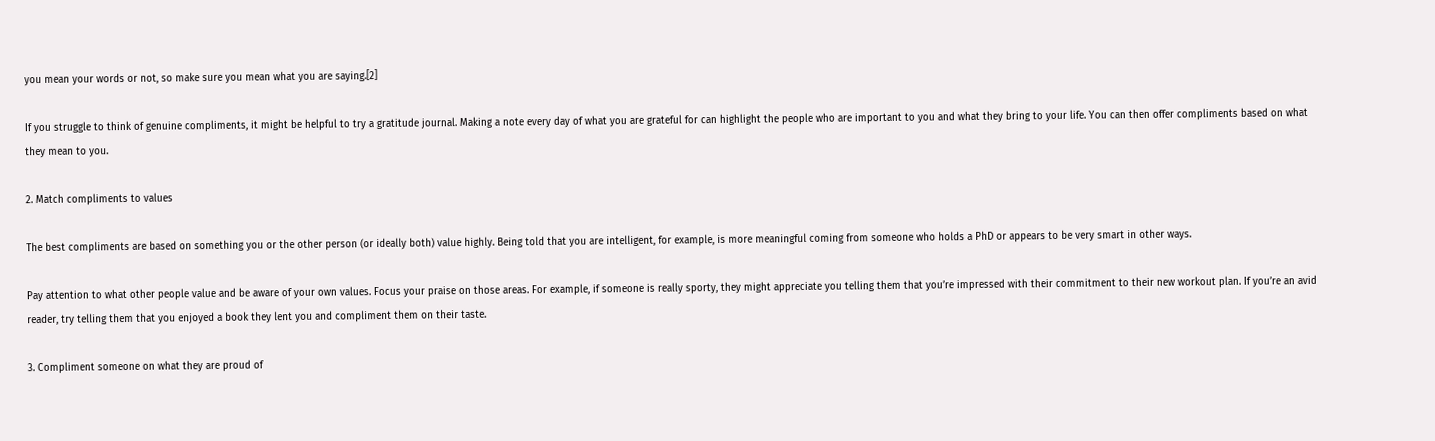you mean your words or not, so make sure you mean what you are saying.[2]

If you struggle to think of genuine compliments, it might be helpful to try a gratitude journal. Making a note every day of what you are grateful for can highlight the people who are important to you and what they bring to your life. You can then offer compliments based on what they mean to you.

2. Match compliments to values

The best compliments are based on something you or the other person (or ideally both) value highly. Being told that you are intelligent, for example, is more meaningful coming from someone who holds a PhD or appears to be very smart in other ways.

Pay attention to what other people value and be aware of your own values. Focus your praise on those areas. For example, if someone is really sporty, they might appreciate you telling them that you’re impressed with their commitment to their new workout plan. If you’re an avid reader, try telling them that you enjoyed a book they lent you and compliment them on their taste.

3. Compliment someone on what they are proud of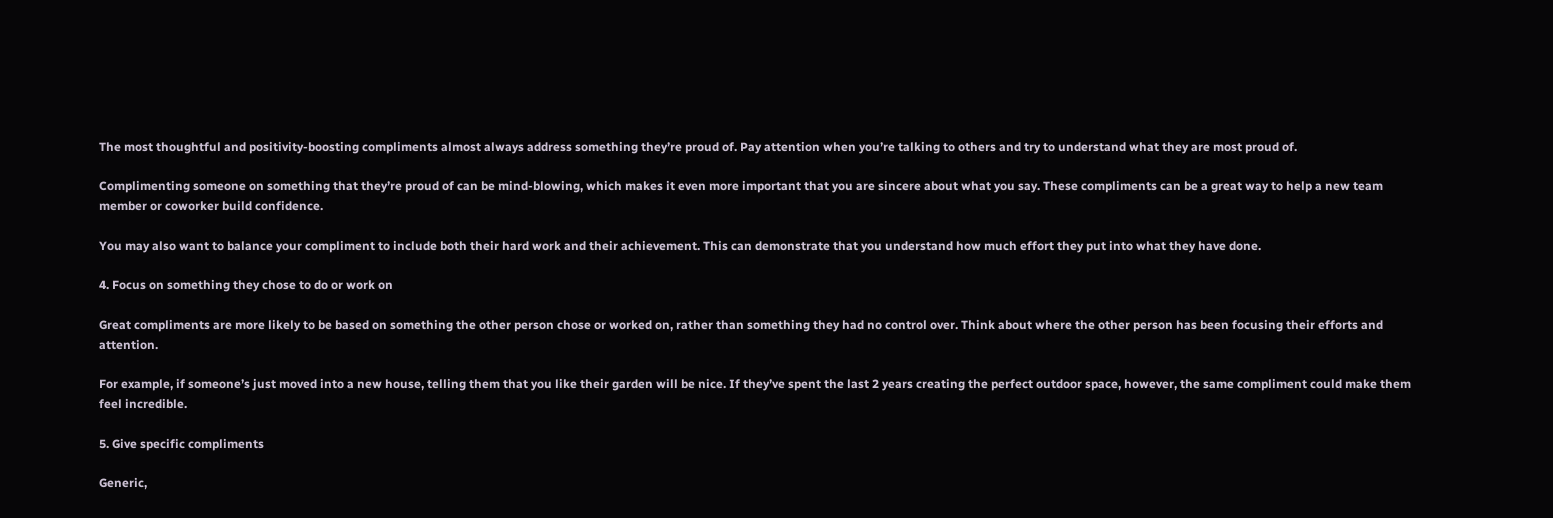The most thoughtful and positivity-boosting compliments almost always address something they’re proud of. Pay attention when you’re talking to others and try to understand what they are most proud of.

Complimenting someone on something that they’re proud of can be mind-blowing, which makes it even more important that you are sincere about what you say. These compliments can be a great way to help a new team member or coworker build confidence.

You may also want to balance your compliment to include both their hard work and their achievement. This can demonstrate that you understand how much effort they put into what they have done.

4. Focus on something they chose to do or work on

Great compliments are more likely to be based on something the other person chose or worked on, rather than something they had no control over. Think about where the other person has been focusing their efforts and attention.

For example, if someone’s just moved into a new house, telling them that you like their garden will be nice. If they’ve spent the last 2 years creating the perfect outdoor space, however, the same compliment could make them feel incredible.

5. Give specific compliments

Generic,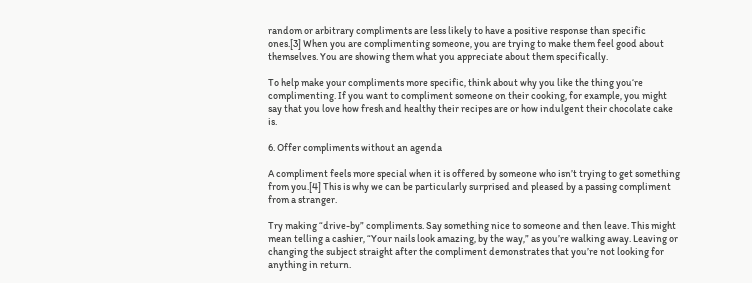random or arbitrary compliments are less likely to have a positive response than specific ones.[3] When you are complimenting someone, you are trying to make them feel good about themselves. You are showing them what you appreciate about them specifically.

To help make your compliments more specific, think about why you like the thing you‘re complimenting. If you want to compliment someone on their cooking, for example, you might say that you love how fresh and healthy their recipes are or how indulgent their chocolate cake is.

6. Offer compliments without an agenda

A compliment feels more special when it is offered by someone who isn’t trying to get something from you.[4] This is why we can be particularly surprised and pleased by a passing compliment from a stranger.

Try making “drive-by” compliments. Say something nice to someone and then leave. This might mean telling a cashier, “Your nails look amazing, by the way,” as you’re walking away. Leaving or changing the subject straight after the compliment demonstrates that you’re not looking for anything in return.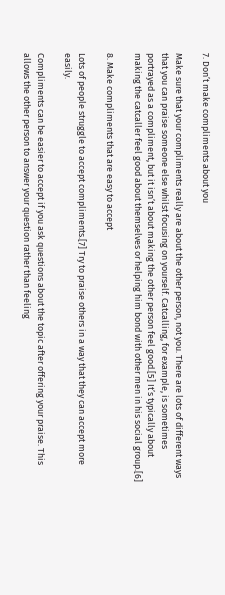7. Don’t make compliments about you

Make sure that your compliments really are about the other person, not you. There are lots of different ways that you can praise someone else whilst focusing on yourself. Catcalling, for example, is sometimes portrayed as a compliment, but it isn’t about making the other person feel good.[5] It’s typically about making the catcaller feel good about themselves or helping him bond with other men in his social group.[6]

8. Make compliments that are easy to accept

Lots of people struggle to accept compliments.[7] Try to praise others in a way that they can accept more easily.

Compliments can be easier to accept if you ask questions about the topic after offering your praise. This allows the other person to answer your question rather than feeling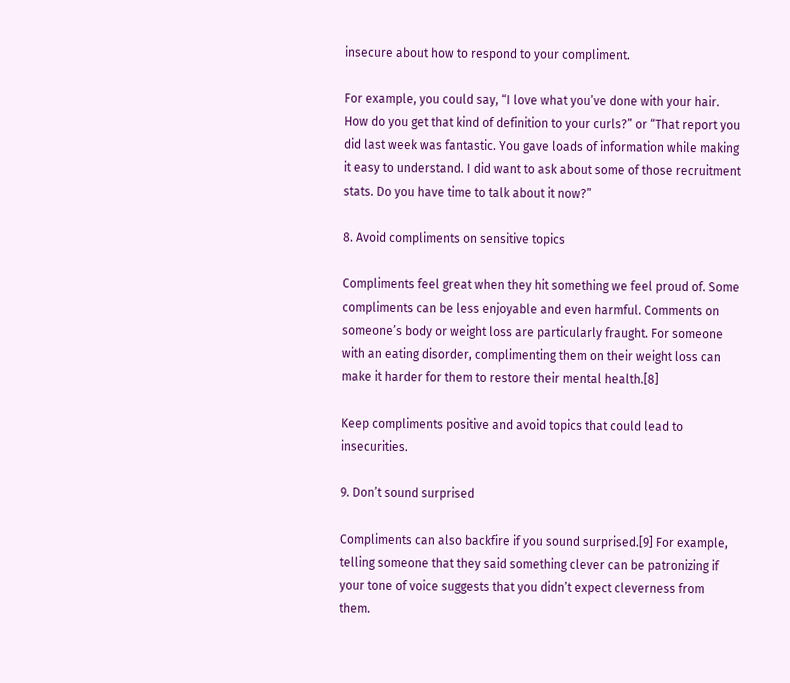insecure about how to respond to your compliment.

For example, you could say, “I love what you’ve done with your hair. How do you get that kind of definition to your curls?” or “That report you did last week was fantastic. You gave loads of information while making it easy to understand. I did want to ask about some of those recruitment stats. Do you have time to talk about it now?”

8. Avoid compliments on sensitive topics

Compliments feel great when they hit something we feel proud of. Some compliments can be less enjoyable and even harmful. Comments on someone’s body or weight loss are particularly fraught. For someone with an eating disorder, complimenting them on their weight loss can make it harder for them to restore their mental health.[8]

Keep compliments positive and avoid topics that could lead to insecurities.

9. Don’t sound surprised

Compliments can also backfire if you sound surprised.[9] For example, telling someone that they said something clever can be patronizing if your tone of voice suggests that you didn’t expect cleverness from them.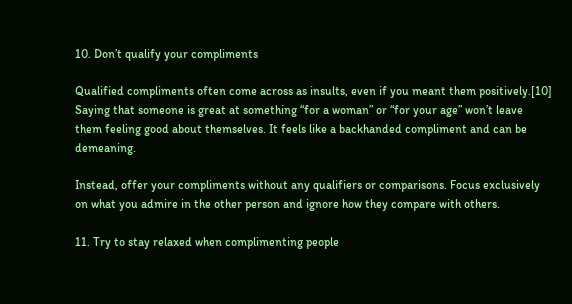10. Don’t qualify your compliments

Qualified compliments often come across as insults, even if you meant them positively.[10] Saying that someone is great at something “for a woman” or “for your age” won’t leave them feeling good about themselves. It feels like a backhanded compliment and can be demeaning.

Instead, offer your compliments without any qualifiers or comparisons. Focus exclusively on what you admire in the other person and ignore how they compare with others.

11. Try to stay relaxed when complimenting people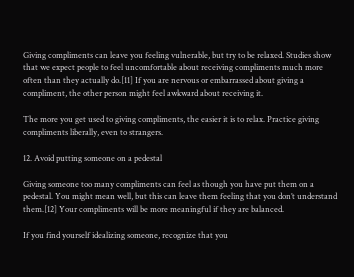Giving compliments can leave you feeling vulnerable, but try to be relaxed. Studies show that we expect people to feel uncomfortable about receiving compliments much more often than they actually do.[11] If you are nervous or embarrassed about giving a compliment, the other person might feel awkward about receiving it.

The more you get used to giving compliments, the easier it is to relax. Practice giving compliments liberally, even to strangers.

12. Avoid putting someone on a pedestal

Giving someone too many compliments can feel as though you have put them on a pedestal. You might mean well, but this can leave them feeling that you don’t understand them.[12] Your compliments will be more meaningful if they are balanced.

If you find yourself idealizing someone, recognize that you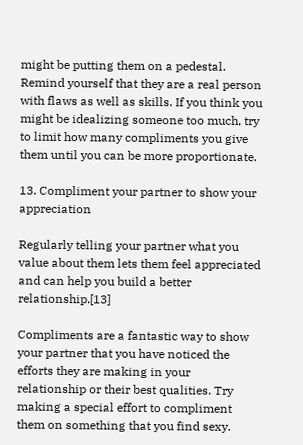might be putting them on a pedestal. Remind yourself that they are a real person with flaws as well as skills. If you think you might be idealizing someone too much, try to limit how many compliments you give them until you can be more proportionate.

13. Compliment your partner to show your appreciation

Regularly telling your partner what you value about them lets them feel appreciated and can help you build a better relationship.[13]

Compliments are a fantastic way to show your partner that you have noticed the efforts they are making in your relationship or their best qualities. Try making a special effort to compliment them on something that you find sexy.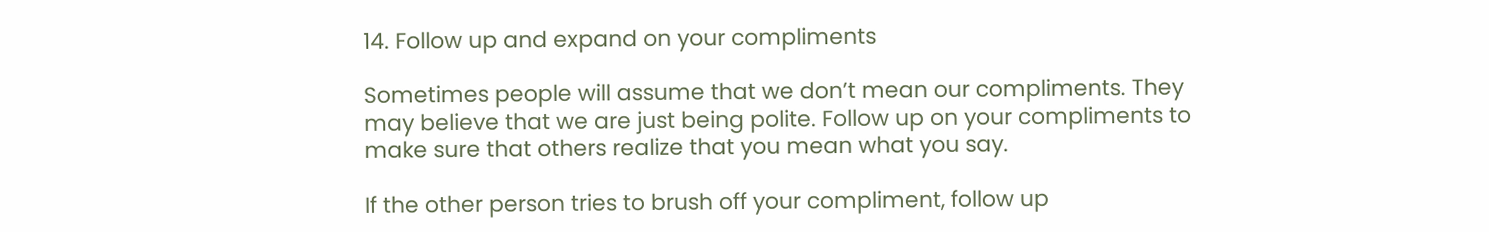14. Follow up and expand on your compliments

Sometimes people will assume that we don’t mean our compliments. They may believe that we are just being polite. Follow up on your compliments to make sure that others realize that you mean what you say.

If the other person tries to brush off your compliment, follow up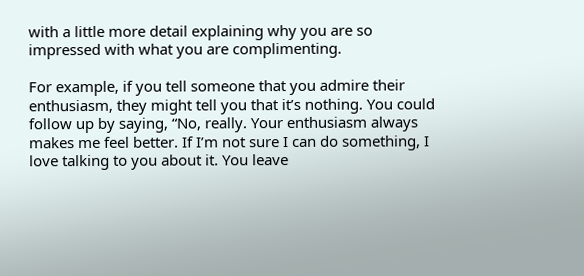with a little more detail explaining why you are so impressed with what you are complimenting.

For example, if you tell someone that you admire their enthusiasm, they might tell you that it’s nothing. You could follow up by saying, “No, really. Your enthusiasm always makes me feel better. If I’m not sure I can do something, I love talking to you about it. You leave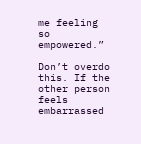me feeling so empowered.”

Don’t overdo this. If the other person feels embarrassed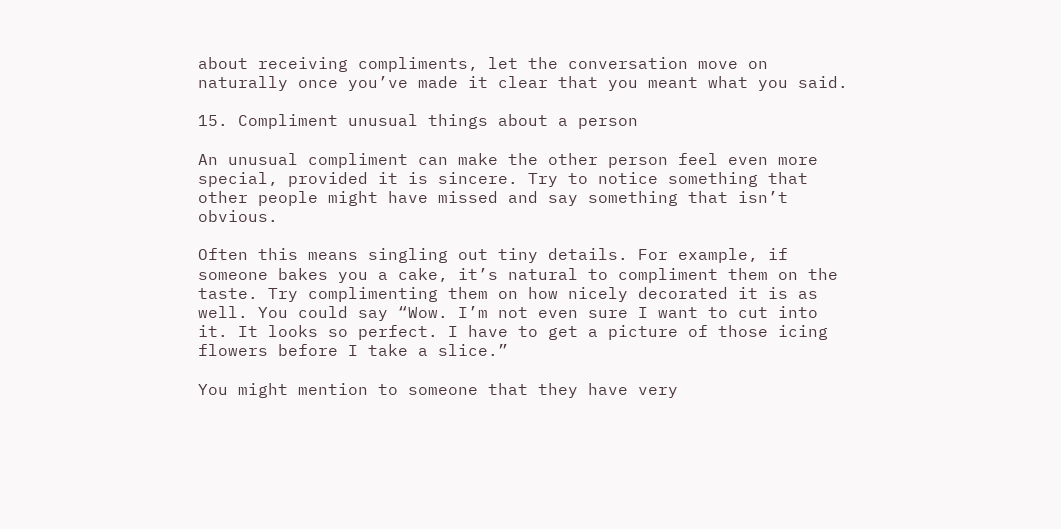about receiving compliments, let the conversation move on naturally once you’ve made it clear that you meant what you said.

15. Compliment unusual things about a person

An unusual compliment can make the other person feel even more special, provided it is sincere. Try to notice something that other people might have missed and say something that isn’t obvious.

Often this means singling out tiny details. For example, if someone bakes you a cake, it’s natural to compliment them on the taste. Try complimenting them on how nicely decorated it is as well. You could say “Wow. I’m not even sure I want to cut into it. It looks so perfect. I have to get a picture of those icing flowers before I take a slice.”

You might mention to someone that they have very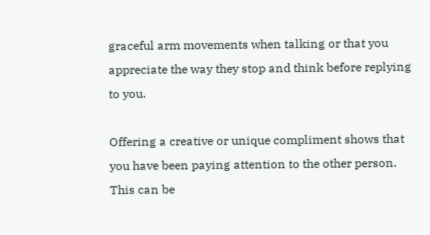graceful arm movements when talking or that you appreciate the way they stop and think before replying to you.

Offering a creative or unique compliment shows that you have been paying attention to the other person. This can be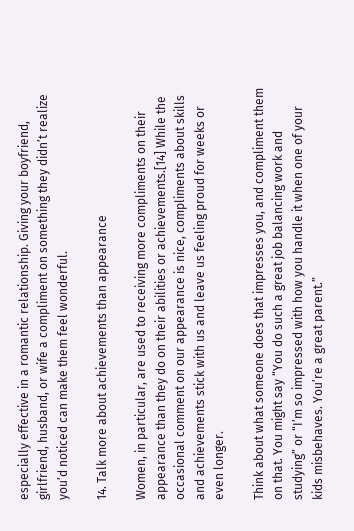especially effective in a romantic relationship. Giving your boyfriend, girlfriend, husband, or wife a compliment on something they didn’t realize you’d noticed can make them feel wonderful.

14. Talk more about achievements than appearance

Women, in particular, are used to receiving more compliments on their appearance than they do on their abilities or achievements.[14] While the occasional comment on our appearance is nice, compliments about skills and achievements stick with us and leave us feeling proud for weeks or even longer.

Think about what someone does that impresses you, and compliment them on that. You might say “You do such a great job balancing work and studying” or “I’m so impressed with how you handle it when one of your kids misbehaves. You’re a great parent.”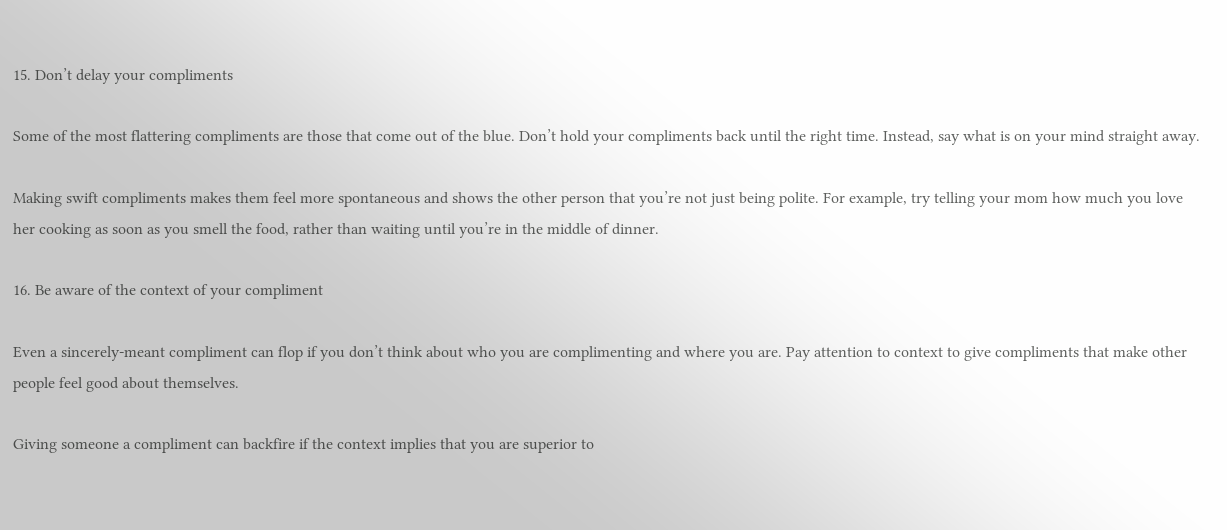15. Don’t delay your compliments

Some of the most flattering compliments are those that come out of the blue. Don’t hold your compliments back until the right time. Instead, say what is on your mind straight away.

Making swift compliments makes them feel more spontaneous and shows the other person that you’re not just being polite. For example, try telling your mom how much you love her cooking as soon as you smell the food, rather than waiting until you’re in the middle of dinner.

16. Be aware of the context of your compliment

Even a sincerely-meant compliment can flop if you don’t think about who you are complimenting and where you are. Pay attention to context to give compliments that make other people feel good about themselves.

Giving someone a compliment can backfire if the context implies that you are superior to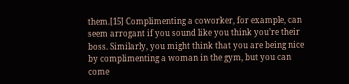them.[15] Complimenting a coworker, for example, can seem arrogant if you sound like you think you’re their boss. Similarly, you might think that you are being nice by complimenting a woman in the gym, but you can come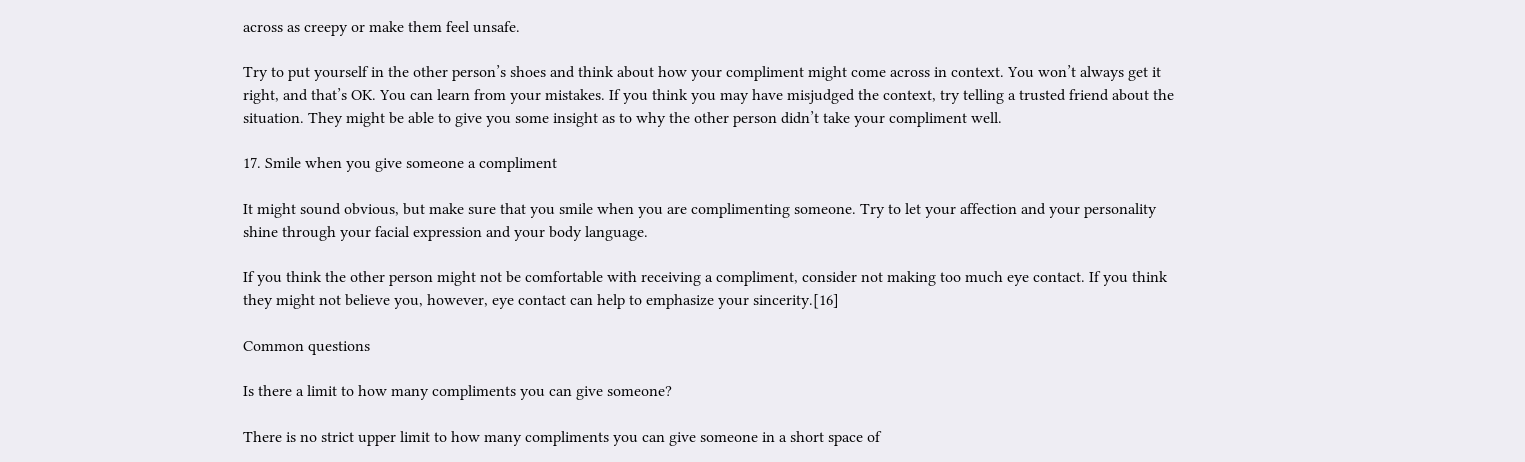across as creepy or make them feel unsafe.

Try to put yourself in the other person’s shoes and think about how your compliment might come across in context. You won’t always get it right, and that’s OK. You can learn from your mistakes. If you think you may have misjudged the context, try telling a trusted friend about the situation. They might be able to give you some insight as to why the other person didn’t take your compliment well.

17. Smile when you give someone a compliment

It might sound obvious, but make sure that you smile when you are complimenting someone. Try to let your affection and your personality shine through your facial expression and your body language.

If you think the other person might not be comfortable with receiving a compliment, consider not making too much eye contact. If you think they might not believe you, however, eye contact can help to emphasize your sincerity.[16]

Common questions

Is there a limit to how many compliments you can give someone?

There is no strict upper limit to how many compliments you can give someone in a short space of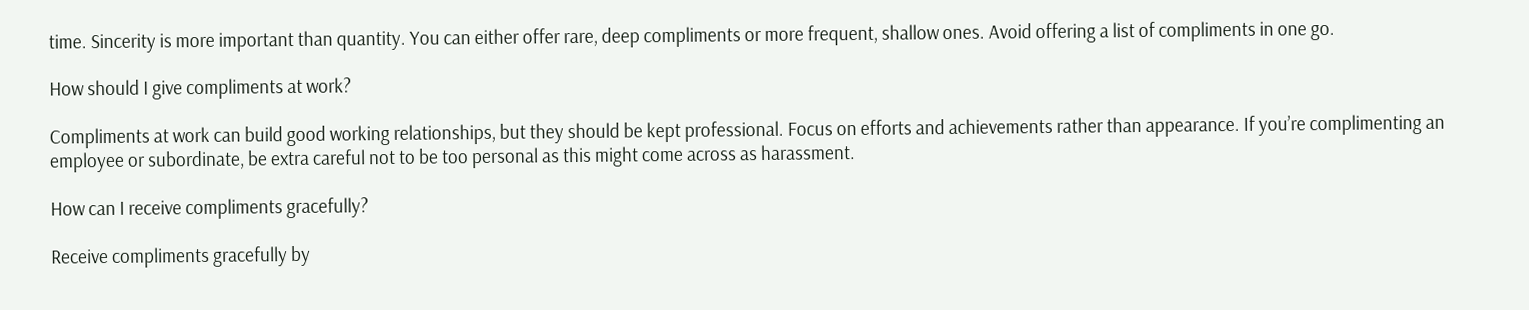time. Sincerity is more important than quantity. You can either offer rare, deep compliments or more frequent, shallow ones. Avoid offering a list of compliments in one go.

How should I give compliments at work?

Compliments at work can build good working relationships, but they should be kept professional. Focus on efforts and achievements rather than appearance. If you’re complimenting an employee or subordinate, be extra careful not to be too personal as this might come across as harassment.

How can I receive compliments gracefully?

Receive compliments gracefully by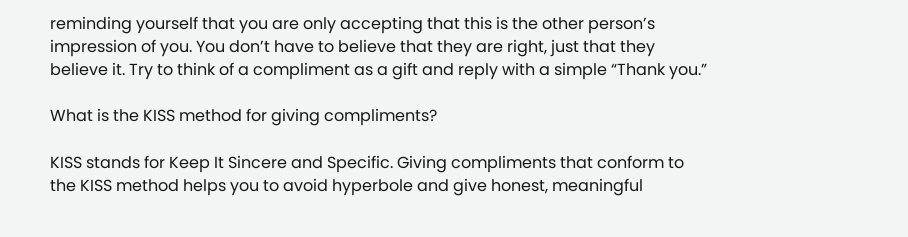reminding yourself that you are only accepting that this is the other person’s impression of you. You don’t have to believe that they are right, just that they believe it. Try to think of a compliment as a gift and reply with a simple “Thank you.”

What is the KISS method for giving compliments?

KISS stands for Keep It Sincere and Specific. Giving compliments that conform to the KISS method helps you to avoid hyperbole and give honest, meaningful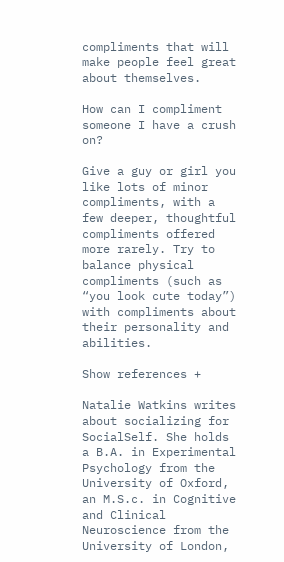compliments that will make people feel great about themselves.

How can I compliment someone I have a crush on?

Give a guy or girl you like lots of minor compliments, with a few deeper, thoughtful compliments offered more rarely. Try to balance physical compliments (such as “you look cute today”) with compliments about their personality and abilities.

Show references +

Natalie Watkins writes about socializing for SocialSelf. She holds a B.A. in Experimental Psychology from the University of Oxford, an M.S.c. in Cognitive and Clinical Neuroscience from the University of London,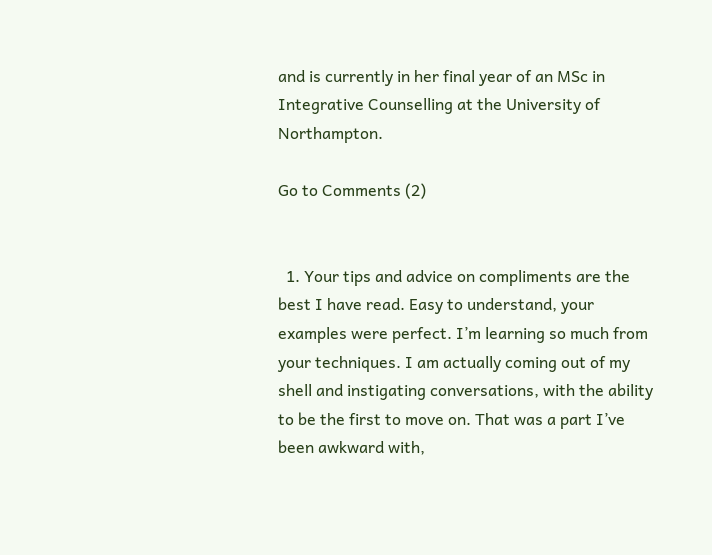and is currently in her final year of an MSc in Integrative Counselling at the University of Northampton.

Go to Comments (2)


  1. Your tips and advice on compliments are the best I have read. Easy to understand, your examples were perfect. I’m learning so much from your techniques. I am actually coming out of my shell and instigating conversations, with the ability to be the first to move on. That was a part I’ve been awkward with,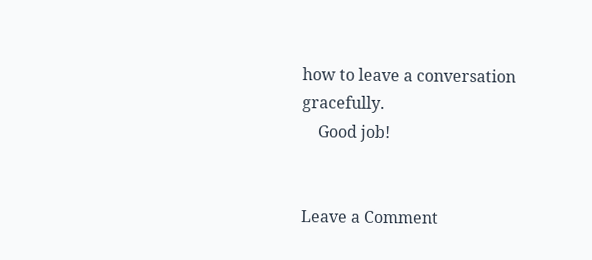how to leave a conversation gracefully.
    Good job!


Leave a Comment